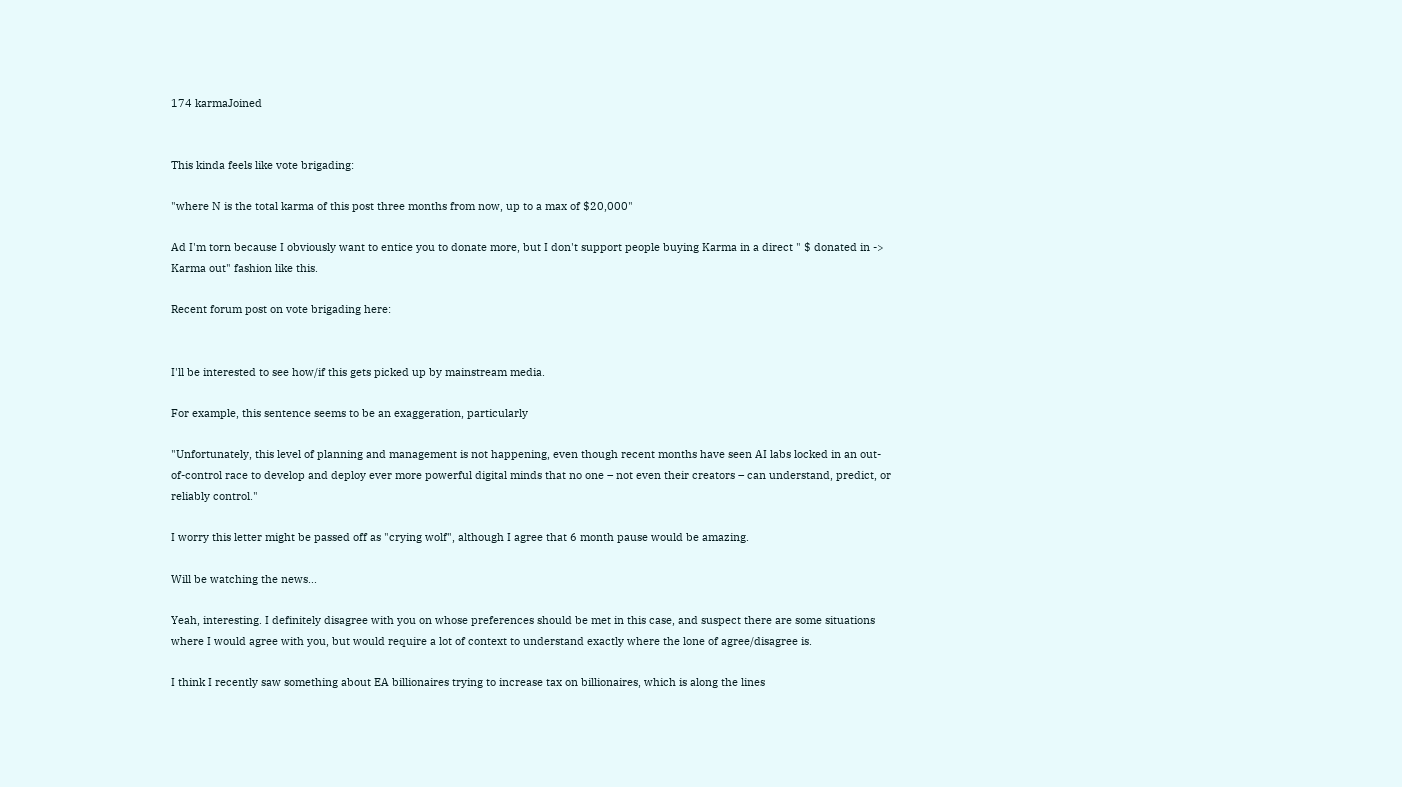174 karmaJoined


This kinda feels like vote brigading:

"where N is the total karma of this post three months from now, up to a max of $20,000"

Ad I'm torn because I obviously want to entice you to donate more, but I don't support people buying Karma in a direct " $ donated in -> Karma out" fashion like this.

Recent forum post on vote brigading here:


I'll be interested to see how/if this gets picked up by mainstream media.

For example, this sentence seems to be an exaggeration, particularly

"Unfortunately, this level of planning and management is not happening, even though recent months have seen AI labs locked in an out-of-control race to develop and deploy ever more powerful digital minds that no one – not even their creators – can understand, predict, or reliably control."

I worry this letter might be passed off as "crying wolf", although I agree that 6 month pause would be amazing.

Will be watching the news...

Yeah, interesting. I definitely disagree with you on whose preferences should be met in this case, and suspect there are some situations where I would agree with you, but would require a lot of context to understand exactly where the lone of agree/disagree is.

I think I recently saw something about EA billionaires trying to increase tax on billionaires, which is along the lines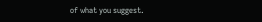of what you suggest.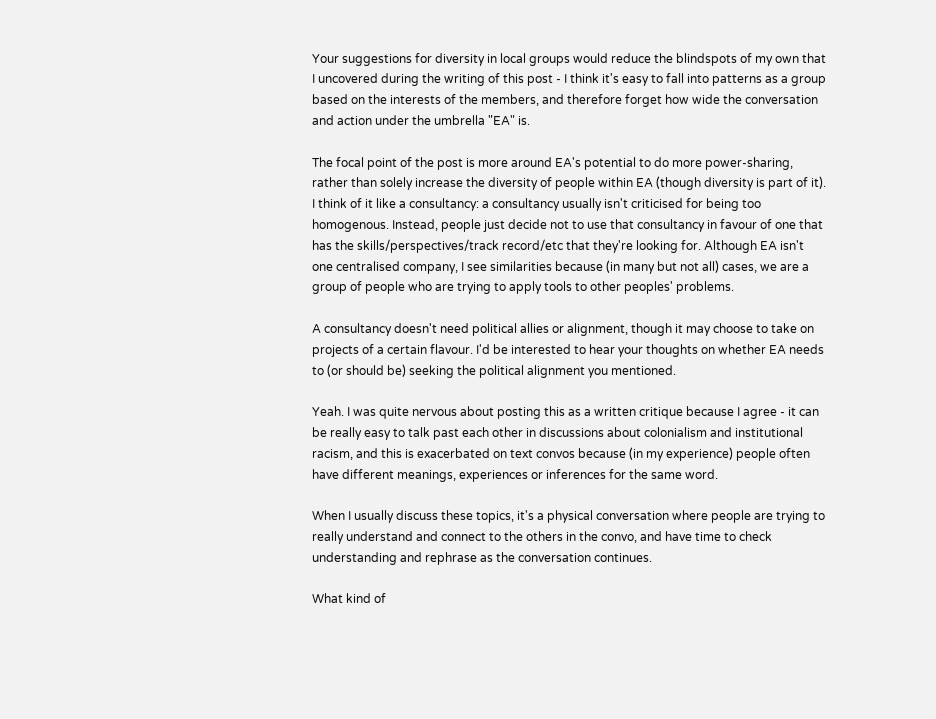Your suggestions for diversity in local groups would reduce the blindspots of my own that I uncovered during the writing of this post - I think it's easy to fall into patterns as a group based on the interests of the members, and therefore forget how wide the conversation and action under the umbrella "EA" is.

The focal point of the post is more around EA's potential to do more power-sharing, rather than solely increase the diversity of people within EA (though diversity is part of it). I think of it like a consultancy: a consultancy usually isn't criticised for being too homogenous. Instead, people just decide not to use that consultancy in favour of one that has the skills/perspectives/track record/etc that they're looking for. Although EA isn't one centralised company, I see similarities because (in many but not all) cases, we are a group of people who are trying to apply tools to other peoples' problems.

A consultancy doesn't need political allies or alignment, though it may choose to take on projects of a certain flavour. I'd be interested to hear your thoughts on whether EA needs to (or should be) seeking the political alignment you mentioned.

Yeah. I was quite nervous about posting this as a written critique because I agree - it can be really easy to talk past each other in discussions about colonialism and institutional racism, and this is exacerbated on text convos because (in my experience) people often have different meanings, experiences or inferences for the same word.

When I usually discuss these topics, it's a physical conversation where people are trying to really understand and connect to the others in the convo, and have time to check understanding and rephrase as the conversation continues.

What kind of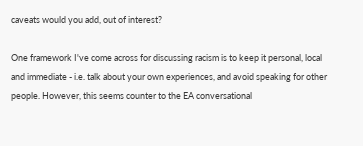caveats would you add, out of interest?

One framework I've come across for discussing racism is to keep it personal, local and immediate - i.e. talk about your own experiences, and avoid speaking for other people. However, this seems counter to the EA conversational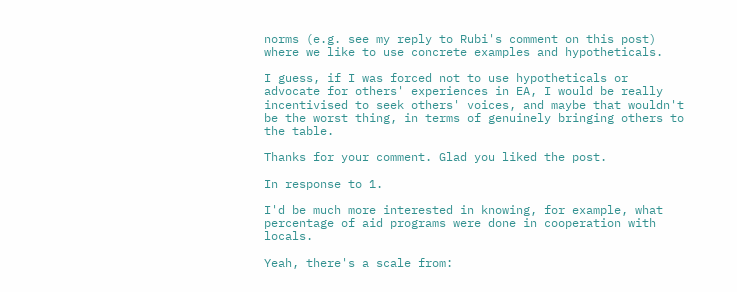norms (e.g. see my reply to Rubi's comment on this post) where we like to use concrete examples and hypotheticals.

I guess, if I was forced not to use hypotheticals or advocate for others' experiences in EA, I would be really incentivised to seek others' voices, and maybe that wouldn't be the worst thing, in terms of genuinely bringing others to the table.

Thanks for your comment. Glad you liked the post.

In response to 1.

I'd be much more interested in knowing, for example, what percentage of aid programs were done in cooperation with locals.

Yeah, there's a scale from: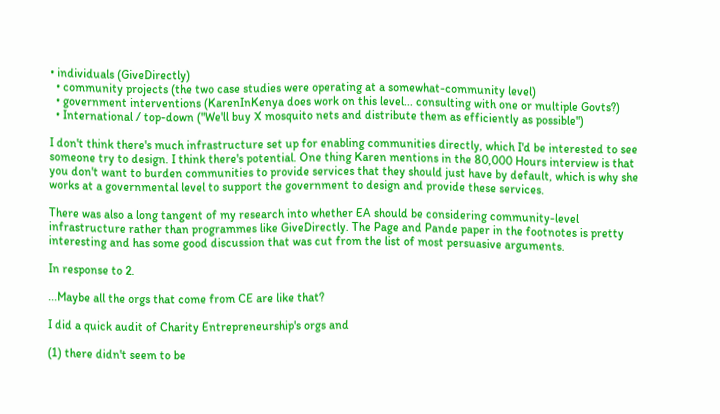• individuals (GiveDirectly)
  • community projects (the two case studies were operating at a somewhat-community level)
  • government interventions (KarenInKenya does work on this level... consulting with one or multiple Govts?)
  • International / top-down ("We'll buy X mosquito nets and distribute them as efficiently as possible")

I don't think there's much infrastructure set up for enabling communities directly, which I'd be interested to see someone try to design. I think there's potential. One thing Karen mentions in the 80,000 Hours interview is that you don't want to burden communities to provide services that they should just have by default, which is why she works at a governmental level to support the government to design and provide these services.

There was also a long tangent of my research into whether EA should be considering community-level infrastructure rather than programmes like GiveDirectly. The Page and Pande paper in the footnotes is pretty interesting and has some good discussion that was cut from the list of most persuasive arguments.

In response to 2.

...Maybe all the orgs that come from CE are like that?

I did a quick audit of Charity Entrepreneurship's orgs and

(1) there didn't seem to be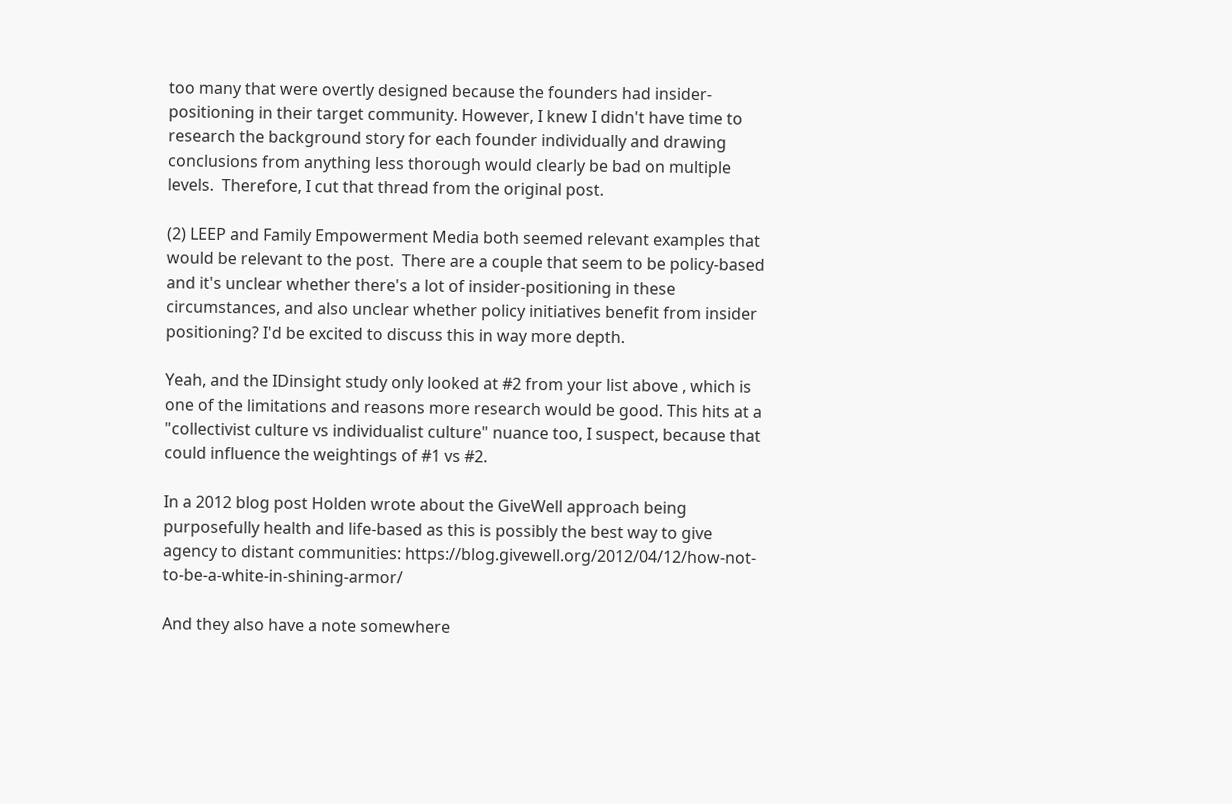too many that were overtly designed because the founders had insider-positioning in their target community. However, I knew I didn't have time to research the background story for each founder individually and drawing conclusions from anything less thorough would clearly be bad on multiple levels.  Therefore, I cut that thread from the original post.

(2) LEEP and Family Empowerment Media both seemed relevant examples that would be relevant to the post.  There are a couple that seem to be policy-based and it's unclear whether there's a lot of insider-positioning in these circumstances, and also unclear whether policy initiatives benefit from insider positioning? I'd be excited to discuss this in way more depth.

Yeah, and the IDinsight study only looked at #2 from your list above , which is one of the limitations and reasons more research would be good. This hits at a "collectivist culture vs individualist culture" nuance too, I suspect, because that could influence the weightings of #1 vs #2.

In a 2012 blog post Holden wrote about the GiveWell approach being purposefully health and life-based as this is possibly the best way to give agency to distant communities: https://blog.givewell.org/2012/04/12/how-not-to-be-a-white-in-shining-armor/

And they also have a note somewhere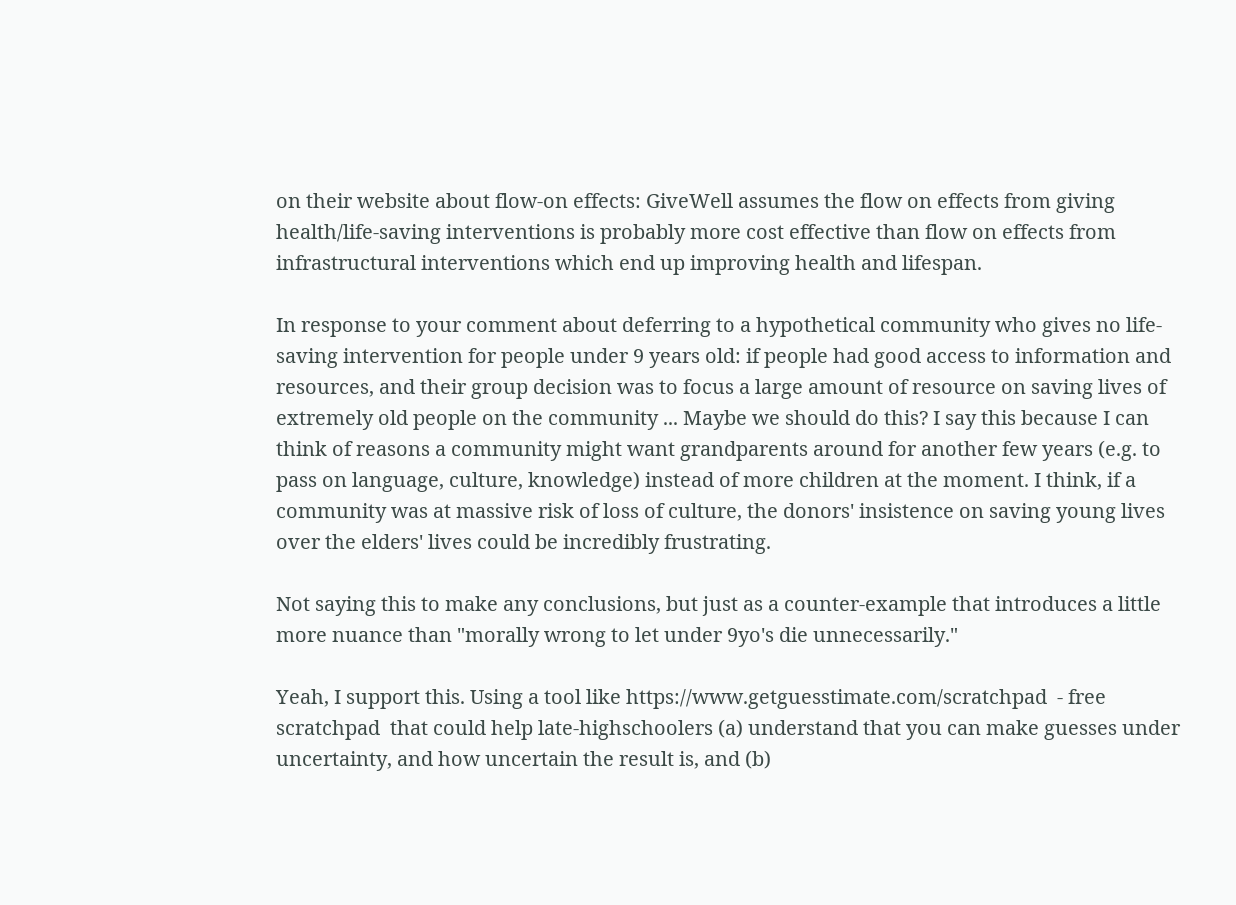on their website about flow-on effects: GiveWell assumes the flow on effects from giving health/life-saving interventions is probably more cost effective than flow on effects from infrastructural interventions which end up improving health and lifespan.

In response to your comment about deferring to a hypothetical community who gives no life-saving intervention for people under 9 years old: if people had good access to information and resources, and their group decision was to focus a large amount of resource on saving lives of extremely old people on the community ... Maybe we should do this? I say this because I can think of reasons a community might want grandparents around for another few years (e.g. to pass on language, culture, knowledge) instead of more children at the moment. I think, if a community was at massive risk of loss of culture, the donors' insistence on saving young lives over the elders' lives could be incredibly frustrating.

Not saying this to make any conclusions, but just as a counter-example that introduces a little more nuance than "morally wrong to let under 9yo's die unnecessarily."

Yeah, I support this. Using a tool like https://www.getguesstimate.com/scratchpad  - free scratchpad  that could help late-highschoolers (a) understand that you can make guesses under uncertainty, and how uncertain the result is, and (b)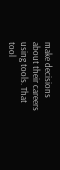make decisions about their careers using tools. That tool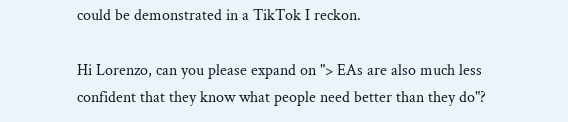could be demonstrated in a TikTok I reckon.

Hi Lorenzo, can you please expand on "> EAs are also much less confident that they know what people need better than they do"?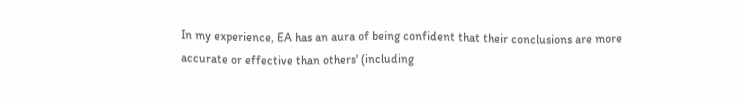In my experience, EA has an aura of being confident that their conclusions are more accurate or effective than others' (including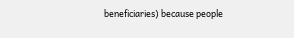beneficiaries) because people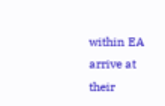within EA arrive at their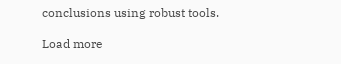conclusions using robust tools.

Load more